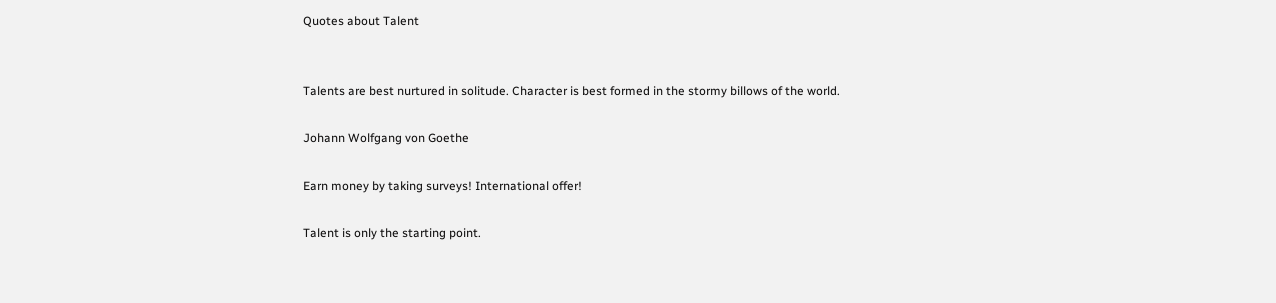Quotes about Talent


Talents are best nurtured in solitude. Character is best formed in the stormy billows of the world.

Johann Wolfgang von Goethe

Earn money by taking surveys! International offer!

Talent is only the starting point.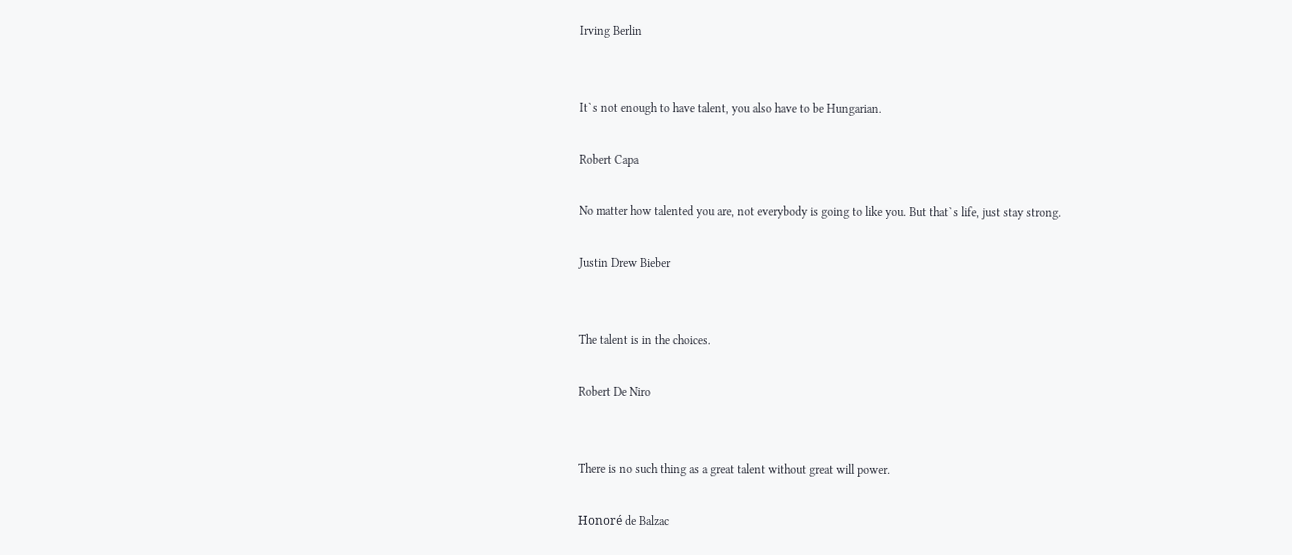Irving Berlin


It`s not enough to have talent, you also have to be Hungarian.

Robert Capa

No matter how talented you are, not everybody is going to like you. But that`s life, just stay strong.

Justin Drew Bieber


The talent is in the choices.

Robert De Niro


There is no such thing as a great talent without great will power.

Honoré de Balzac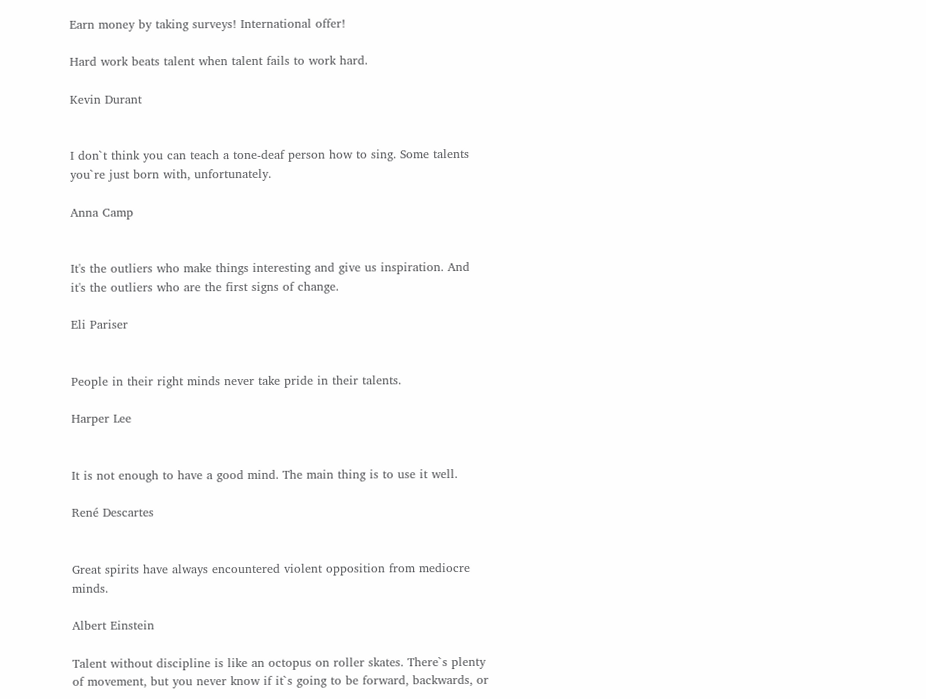Earn money by taking surveys! International offer!

Hard work beats talent when talent fails to work hard.

Kevin Durant


I don`t think you can teach a tone-deaf person how to sing. Some talents you`re just born with, unfortunately.

Anna Camp


It's the outliers who make things interesting and give us inspiration. And it's the outliers who are the first signs of change.

Eli Pariser


People in their right minds never take pride in their talents.

Harper Lee


It is not enough to have a good mind. The main thing is to use it well.

René Descartes


Great spirits have always encountered violent opposition from mediocre minds.

Albert Einstein

Talent without discipline is like an octopus on roller skates. There`s plenty of movement, but you never know if it`s going to be forward, backwards, or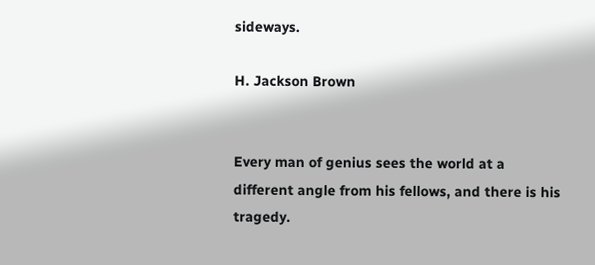sideways.

H. Jackson Brown


Every man of genius sees the world at a different angle from his fellows, and there is his tragedy.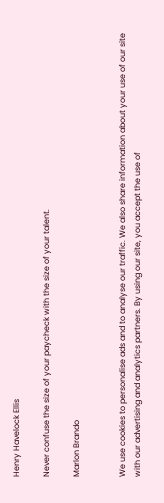Henry Havelock Ellis

Never confuse the size of your paycheck with the size of your talent.

Marlon Brando


We use cookies to personalise ads and to analyse our traffic. We also share information about your use of our site with our advertising and analytics partners. By using our site, you accept the use of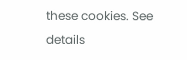these cookies. See details